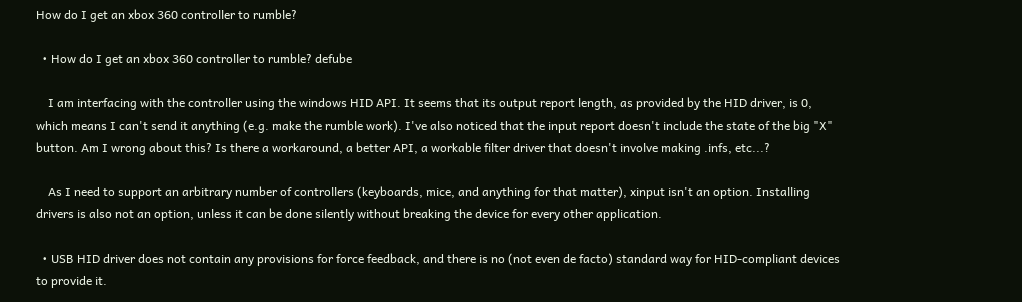How do I get an xbox 360 controller to rumble?

  • How do I get an xbox 360 controller to rumble? defube

    I am interfacing with the controller using the windows HID API. It seems that its output report length, as provided by the HID driver, is 0, which means I can't send it anything (e.g. make the rumble work). I've also noticed that the input report doesn't include the state of the big "X" button. Am I wrong about this? Is there a workaround, a better API, a workable filter driver that doesn't involve making .infs, etc...?

    As I need to support an arbitrary number of controllers (keyboards, mice, and anything for that matter), xinput isn't an option. Installing drivers is also not an option, unless it can be done silently without breaking the device for every other application.

  • USB HID driver does not contain any provisions for force feedback, and there is no (not even de facto) standard way for HID-compliant devices to provide it.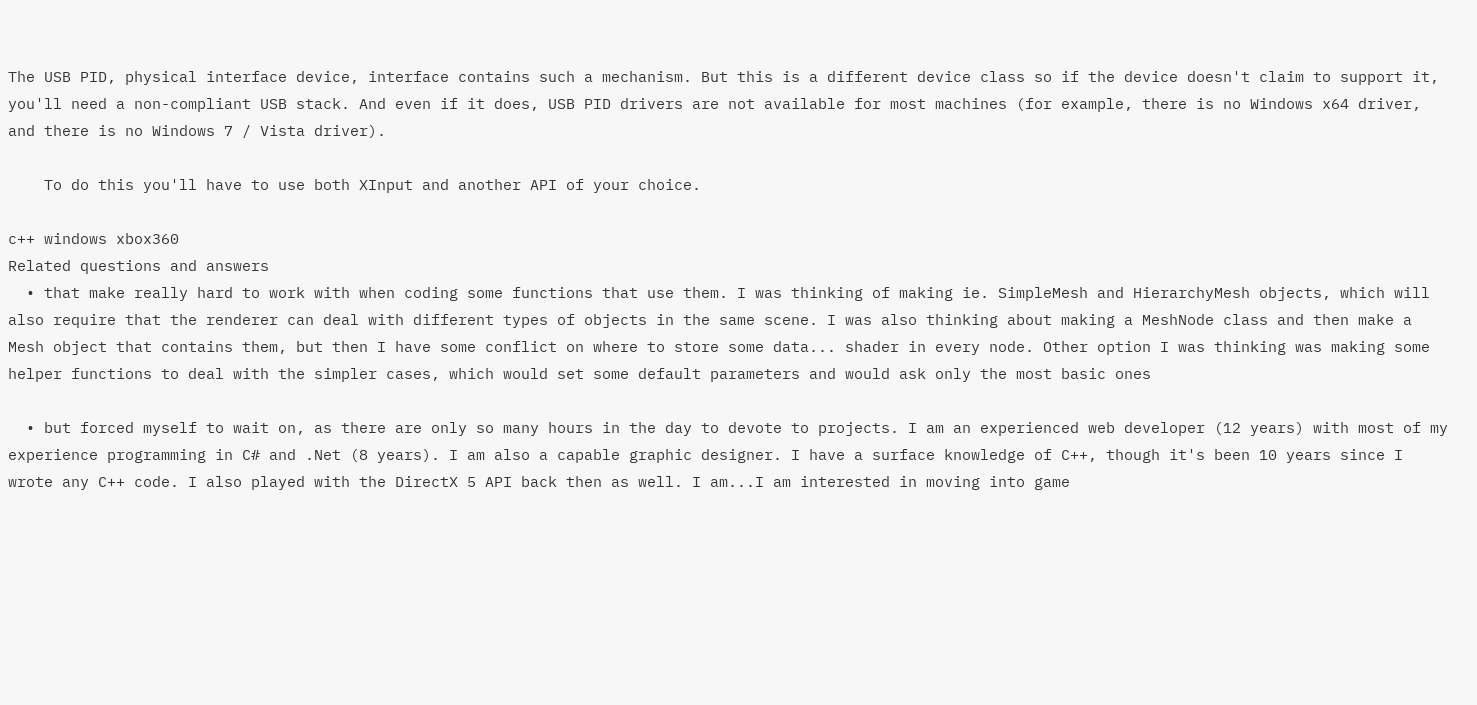The USB PID, physical interface device, interface contains such a mechanism. But this is a different device class so if the device doesn't claim to support it, you'll need a non-compliant USB stack. And even if it does, USB PID drivers are not available for most machines (for example, there is no Windows x64 driver, and there is no Windows 7 / Vista driver).

    To do this you'll have to use both XInput and another API of your choice.

c++ windows xbox360
Related questions and answers
  • that make really hard to work with when coding some functions that use them. I was thinking of making ie. SimpleMesh and HierarchyMesh objects, which will also require that the renderer can deal with different types of objects in the same scene. I was also thinking about making a MeshNode class and then make a Mesh object that contains them, but then I have some conflict on where to store some data... shader in every node. Other option I was thinking was making some helper functions to deal with the simpler cases, which would set some default parameters and would ask only the most basic ones

  • but forced myself to wait on, as there are only so many hours in the day to devote to projects. I am an experienced web developer (12 years) with most of my experience programming in C# and .Net (8 years). I am also a capable graphic designer. I have a surface knowledge of C++, though it's been 10 years since I wrote any C++ code. I also played with the DirectX 5 API back then as well. I am...I am interested in moving into game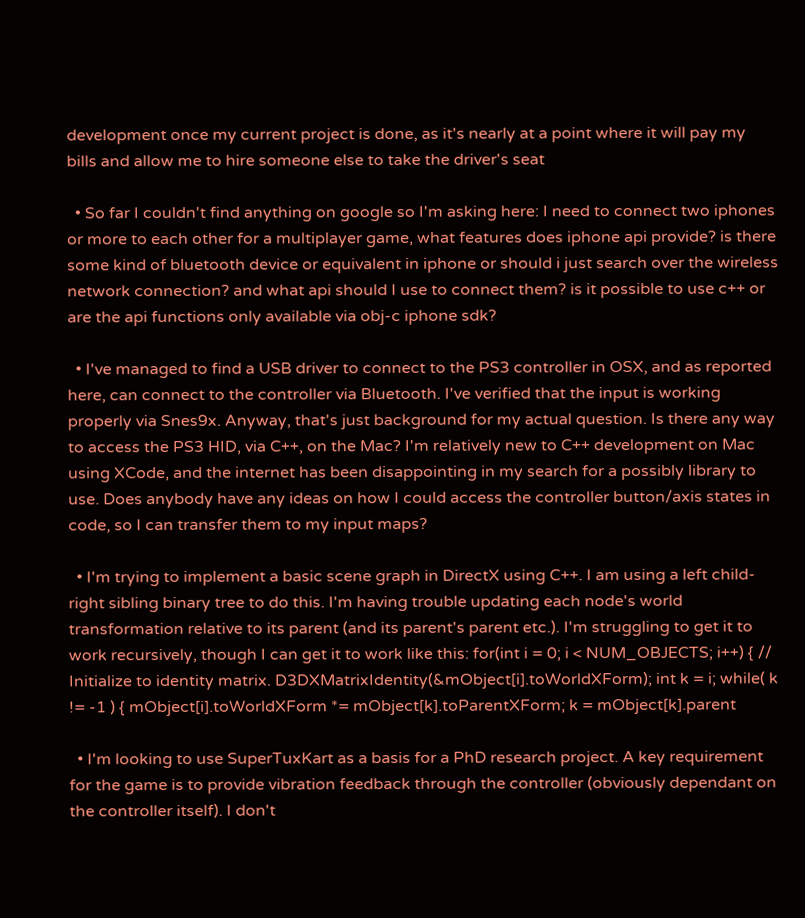development once my current project is done, as it's nearly at a point where it will pay my bills and allow me to hire someone else to take the driver's seat

  • So far I couldn't find anything on google so I'm asking here: I need to connect two iphones or more to each other for a multiplayer game, what features does iphone api provide? is there some kind of bluetooth device or equivalent in iphone or should i just search over the wireless network connection? and what api should I use to connect them? is it possible to use c++ or are the api functions only available via obj-c iphone sdk?

  • I've managed to find a USB driver to connect to the PS3 controller in OSX, and as reported here, can connect to the controller via Bluetooth. I've verified that the input is working properly via Snes9x. Anyway, that's just background for my actual question. Is there any way to access the PS3 HID, via C++, on the Mac? I'm relatively new to C++ development on Mac using XCode, and the internet has been disappointing in my search for a possibly library to use. Does anybody have any ideas on how I could access the controller button/axis states in code, so I can transfer them to my input maps?

  • I'm trying to implement a basic scene graph in DirectX using C++. I am using a left child-right sibling binary tree to do this. I'm having trouble updating each node's world transformation relative to its parent (and its parent's parent etc.). I'm struggling to get it to work recursively, though I can get it to work like this: for(int i = 0; i < NUM_OBJECTS; i++) { // Initialize to identity matrix. D3DXMatrixIdentity(&mObject[i].toWorldXForm); int k = i; while( k != -1 ) { mObject[i].toWorldXForm *= mObject[k].toParentXForm; k = mObject[k].parent

  • I'm looking to use SuperTuxKart as a basis for a PhD research project. A key requirement for the game is to provide vibration feedback through the controller (obviously dependant on the controller itself). I don't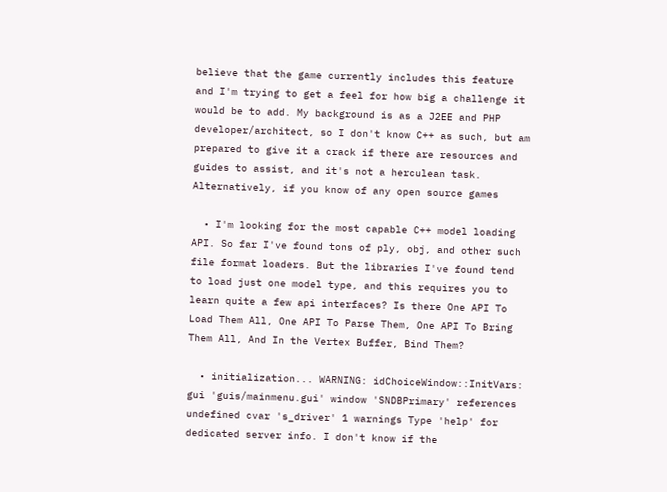believe that the game currently includes this feature and I'm trying to get a feel for how big a challenge it would be to add. My background is as a J2EE and PHP developer/architect, so I don't know C++ as such, but am prepared to give it a crack if there are resources and guides to assist, and it's not a herculean task. Alternatively, if you know of any open source games

  • I'm looking for the most capable C++ model loading API. So far I've found tons of ply, obj, and other such file format loaders. But the libraries I've found tend to load just one model type, and this requires you to learn quite a few api interfaces? Is there One API To Load Them All, One API To Parse Them, One API To Bring Them All, And In the Vertex Buffer, Bind Them?

  • initialization... WARNING: idChoiceWindow::InitVars: gui 'guis/mainmenu.gui' window 'SNDBPrimary' references undefined cvar 's_driver' 1 warnings Type 'help' for dedicated server info. I don't know if the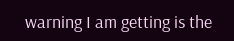warning I am getting is the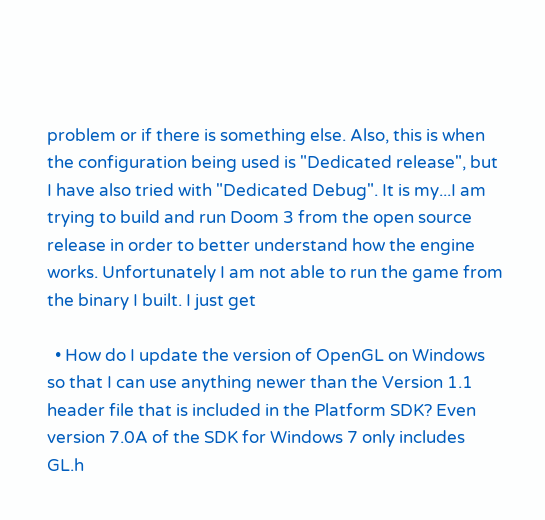problem or if there is something else. Also, this is when the configuration being used is "Dedicated release", but I have also tried with "Dedicated Debug". It is my...I am trying to build and run Doom 3 from the open source release in order to better understand how the engine works. Unfortunately I am not able to run the game from the binary I built. I just get

  • How do I update the version of OpenGL on Windows so that I can use anything newer than the Version 1.1 header file that is included in the Platform SDK? Even version 7.0A of the SDK for Windows 7 only includes GL.h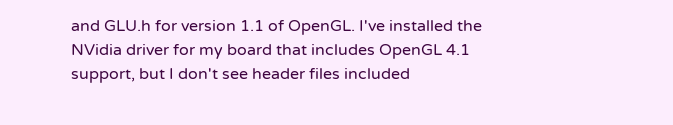and GLU.h for version 1.1 of OpenGL. I've installed the NVidia driver for my board that includes OpenGL 4.1 support, but I don't see header files included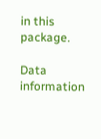in this package.

Data information